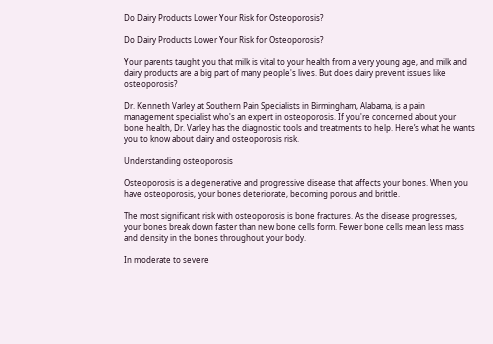Do Dairy Products Lower Your Risk for Osteoporosis?

Do Dairy Products Lower Your Risk for Osteoporosis?

Your parents taught you that milk is vital to your health from a very young age, and milk and dairy products are a big part of many people's lives. But does dairy prevent issues like osteoporosis?

Dr. Kenneth Varley at Southern Pain Specialists in Birmingham, Alabama, is a pain management specialist who's an expert in osteoporosis. If you're concerned about your bone health, Dr. Varley has the diagnostic tools and treatments to help. Here’s what he wants you to know about dairy and osteoporosis risk.

Understanding osteoporosis

Osteoporosis is a degenerative and progressive disease that affects your bones. When you have osteoporosis, your bones deteriorate, becoming porous and brittle.

The most significant risk with osteoporosis is bone fractures. As the disease progresses, your bones break down faster than new bone cells form. Fewer bone cells mean less mass and density in the bones throughout your body.

In moderate to severe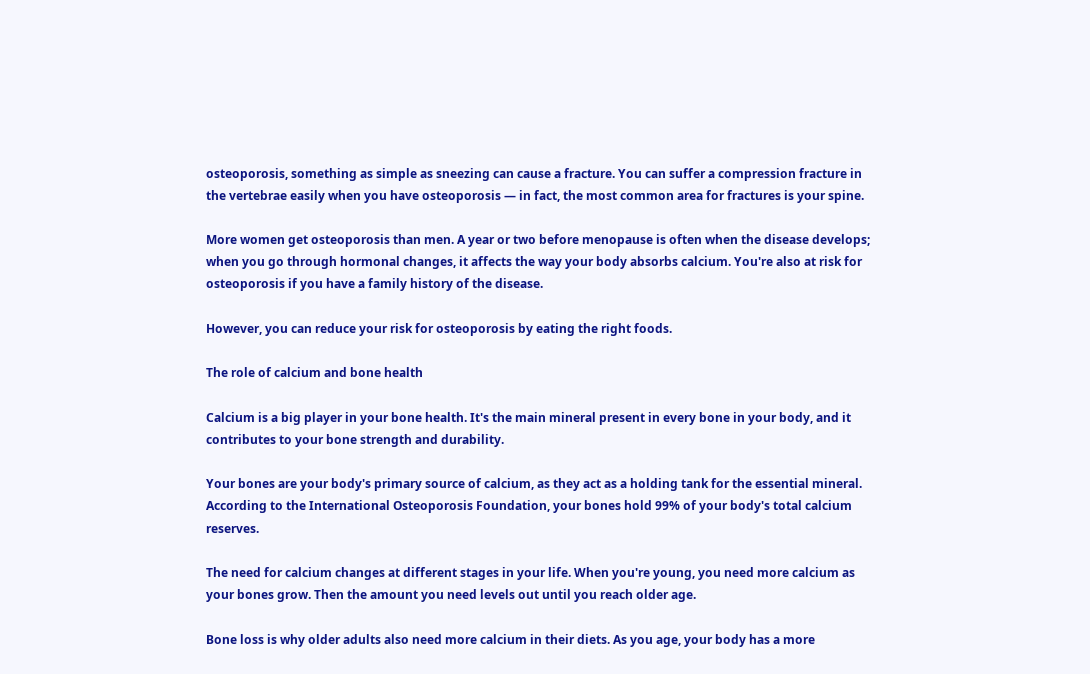osteoporosis, something as simple as sneezing can cause a fracture. You can suffer a compression fracture in the vertebrae easily when you have osteoporosis — in fact, the most common area for fractures is your spine.

More women get osteoporosis than men. A year or two before menopause is often when the disease develops; when you go through hormonal changes, it affects the way your body absorbs calcium. You're also at risk for osteoporosis if you have a family history of the disease.

However, you can reduce your risk for osteoporosis by eating the right foods.

The role of calcium and bone health

Calcium is a big player in your bone health. It's the main mineral present in every bone in your body, and it contributes to your bone strength and durability.

Your bones are your body's primary source of calcium, as they act as a holding tank for the essential mineral. According to the International Osteoporosis Foundation, your bones hold 99% of your body's total calcium reserves.

The need for calcium changes at different stages in your life. When you're young, you need more calcium as your bones grow. Then the amount you need levels out until you reach older age.

Bone loss is why older adults also need more calcium in their diets. As you age, your body has a more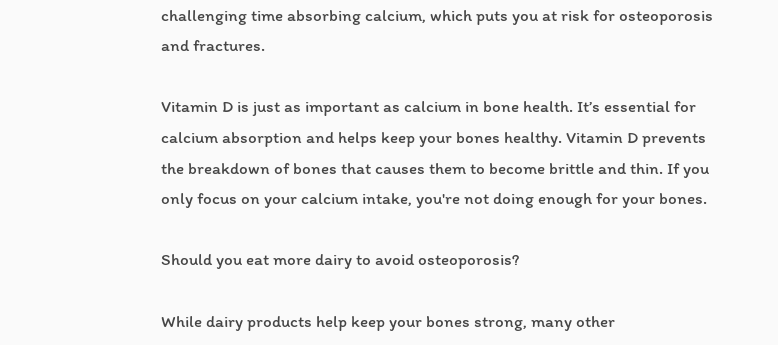challenging time absorbing calcium, which puts you at risk for osteoporosis and fractures.

Vitamin D is just as important as calcium in bone health. It’s essential for calcium absorption and helps keep your bones healthy. Vitamin D prevents the breakdown of bones that causes them to become brittle and thin. If you only focus on your calcium intake, you're not doing enough for your bones.

Should you eat more dairy to avoid osteoporosis?

While dairy products help keep your bones strong, many other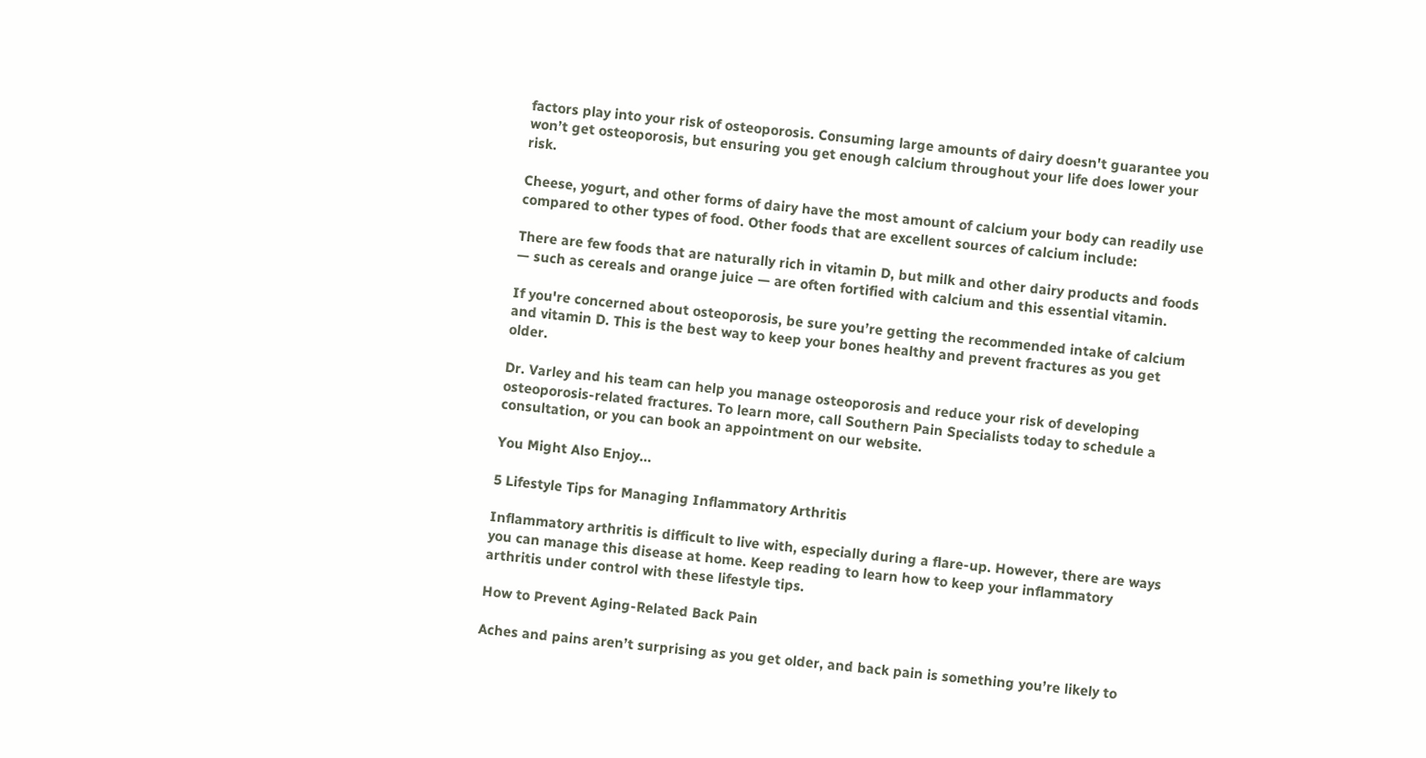factors play into your risk of osteoporosis. Consuming large amounts of dairy doesn't guarantee you won’t get osteoporosis, but ensuring you get enough calcium throughout your life does lower your risk.

Cheese, yogurt, and other forms of dairy have the most amount of calcium your body can readily use compared to other types of food. Other foods that are excellent sources of calcium include:

There are few foods that are naturally rich in vitamin D, but milk and other dairy products and foods — such as cereals and orange juice — are often fortified with calcium and this essential vitamin.

If you're concerned about osteoporosis, be sure you’re getting the recommended intake of calcium and vitamin D. This is the best way to keep your bones healthy and prevent fractures as you get older.

Dr. Varley and his team can help you manage osteoporosis and reduce your risk of developing osteoporosis-related fractures. To learn more, call Southern Pain Specialists today to schedule a consultation, or you can book an appointment on our website.

You Might Also Enjoy...

5 Lifestyle Tips for Managing Inflammatory Arthritis

Inflammatory arthritis is difficult to live with, especially during a flare-up. However, there are ways you can manage this disease at home. Keep reading to learn how to keep your inflammatory arthritis under control with these lifestyle tips.

How to Prevent Aging-Related Back Pain

Aches and pains aren’t surprising as you get older, and back pain is something you’re likely to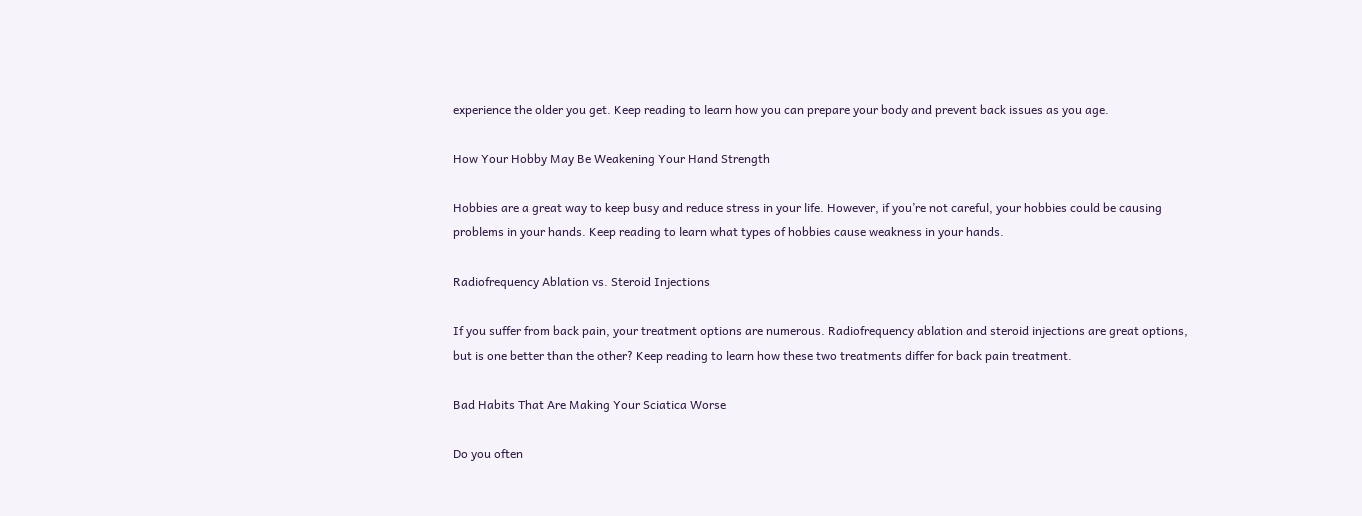experience the older you get. Keep reading to learn how you can prepare your body and prevent back issues as you age.

How Your Hobby May Be Weakening Your Hand Strength

Hobbies are a great way to keep busy and reduce stress in your life. However, if you’re not careful, your hobbies could be causing problems in your hands. Keep reading to learn what types of hobbies cause weakness in your hands.

Radiofrequency Ablation vs. Steroid Injections

If you suffer from back pain, your treatment options are numerous. Radiofrequency ablation and steroid injections are great options, but is one better than the other? Keep reading to learn how these two treatments differ for back pain treatment.

Bad Habits That Are Making Your Sciatica Worse

Do you often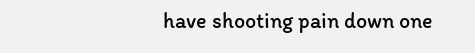have shooting pain down one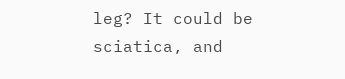leg? It could be sciatica, and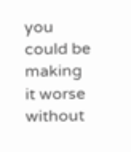you could be making it worse without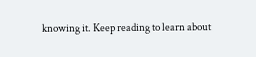knowing it. Keep reading to learn about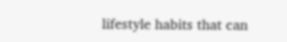lifestyle habits that can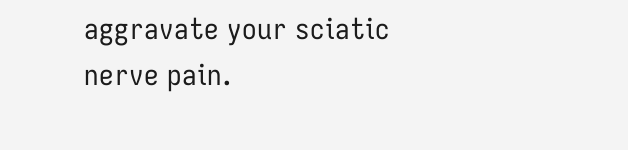aggravate your sciatic nerve pain.